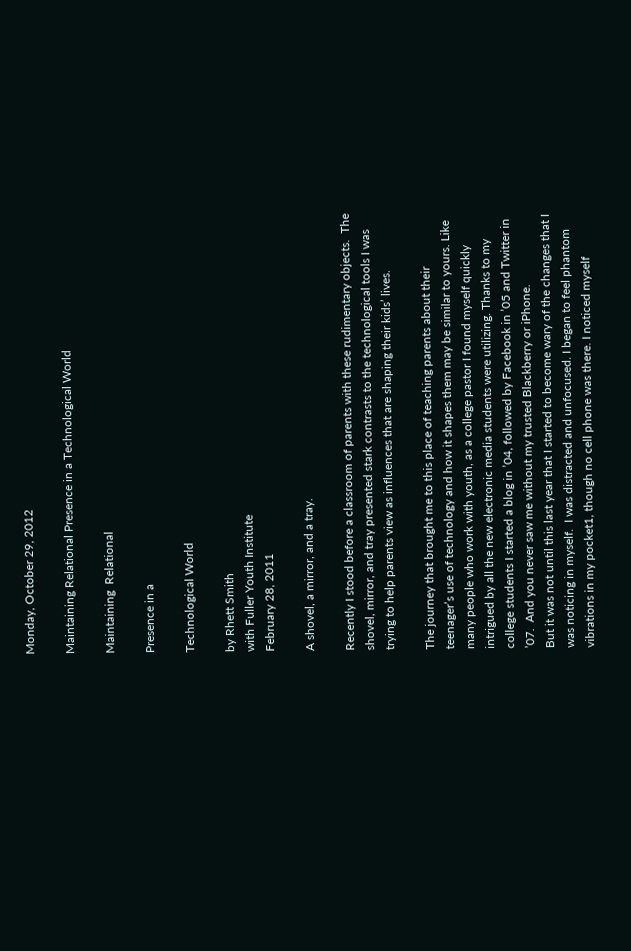Monday, October 29, 2012

Maintaining Relational Presence in a Technological World

Maintaining  Relational

Presence in a

Technological World

by Rhett Smith
with Fuller Youth Institute
February 28, 2011

A shovel, a mirror, and a tray.

Recently I stood before a classroom of parents with these rudimentary objects.  The shovel, mirror, and tray presented stark contrasts to the technological tools I was trying to help parents view as influences that are shaping their kids’ lives.

The journey that brought me to this place of teaching parents about their teenager’s use of technology and how it shapes them may be similar to yours. Like many people who work with youth, as a college pastor I found myself quickly intrigued by all the new electronic media students were utilizing. Thanks to my college students I started a blog in ’04, followed by Facebook in ’05 and Twitter in ’07.  And you never saw me without my trusted Blackberry or iPhone.
But it was not until this last year that I started to become wary of the changes that I was noticing in myself.  I was distracted and unfocused. I began to feel phantom vibrations in my pocket1, though no cell phone was there. I noticed myself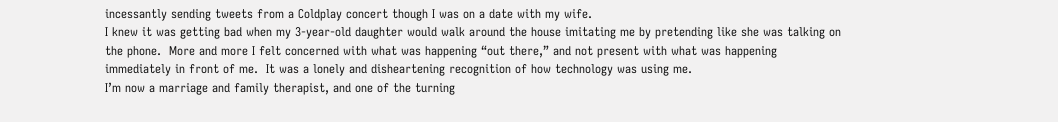incessantly sending tweets from a Coldplay concert though I was on a date with my wife.
I knew it was getting bad when my 3-year-old daughter would walk around the house imitating me by pretending like she was talking on the phone.  More and more I felt concerned with what was happening “out there,” and not present with what was happening immediately in front of me.  It was a lonely and disheartening recognition of how technology was using me.
I’m now a marriage and family therapist, and one of the turning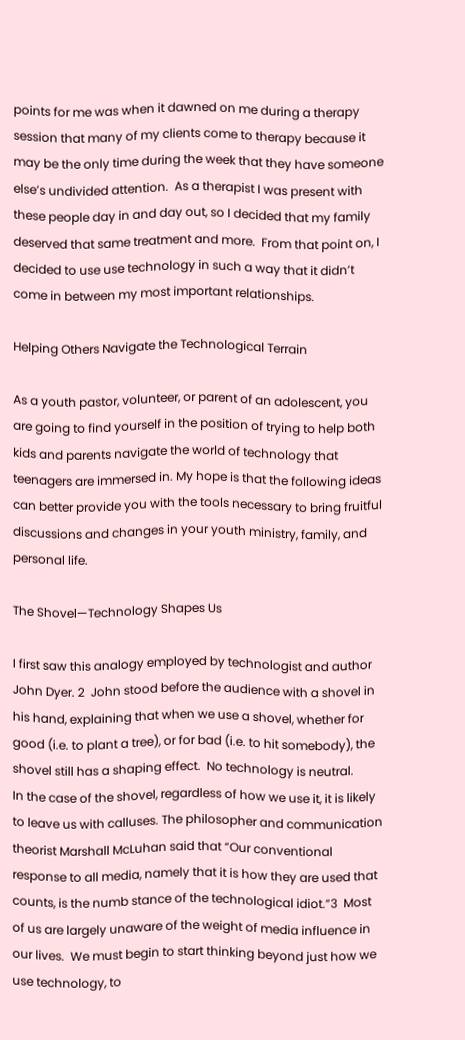points for me was when it dawned on me during a therapy session that many of my clients come to therapy because it may be the only time during the week that they have someone else’s undivided attention.  As a therapist I was present with these people day in and day out, so I decided that my family deserved that same treatment and more.  From that point on, I decided to use use technology in such a way that it didn’t come in between my most important relationships.

Helping Others Navigate the Technological Terrain

As a youth pastor, volunteer, or parent of an adolescent, you are going to find yourself in the position of trying to help both kids and parents navigate the world of technology that teenagers are immersed in. My hope is that the following ideas can better provide you with the tools necessary to bring fruitful discussions and changes in your youth ministry, family, and personal life.

The Shovel—Technology Shapes Us

I first saw this analogy employed by technologist and author John Dyer. 2  John stood before the audience with a shovel in his hand, explaining that when we use a shovel, whether for good (i.e. to plant a tree), or for bad (i.e. to hit somebody), the shovel still has a shaping effect.  No technology is neutral.
In the case of the shovel, regardless of how we use it, it is likely to leave us with calluses. The philosopher and communication theorist Marshall McLuhan said that “Our conventional response to all media, namely that it is how they are used that counts, is the numb stance of the technological idiot.”3  Most of us are largely unaware of the weight of media influence in our lives.  We must begin to start thinking beyond just how we use technology, to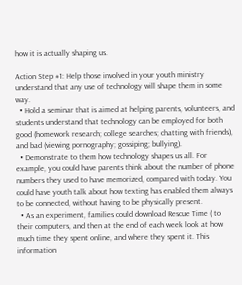how it is actually shaping us.

Action Step #1: Help those involved in your youth ministry understand that any use of technology will shape them in some way.
  • Hold a seminar that is aimed at helping parents, volunteers, and students understand that technology can be employed for both good (homework research; college searches; chatting with friends), and bad (viewing pornography; gossiping; bullying).
  • Demonstrate to them how technology shapes us all. For example, you could have parents think about the number of phone numbers they used to have memorized, compared with today. You could have youth talk about how texting has enabled them always to be connected, without having to be physically present.
  • As an experiment, families could download Rescue Time ( to their computers, and then at the end of each week look at how much time they spent online, and where they spent it. This information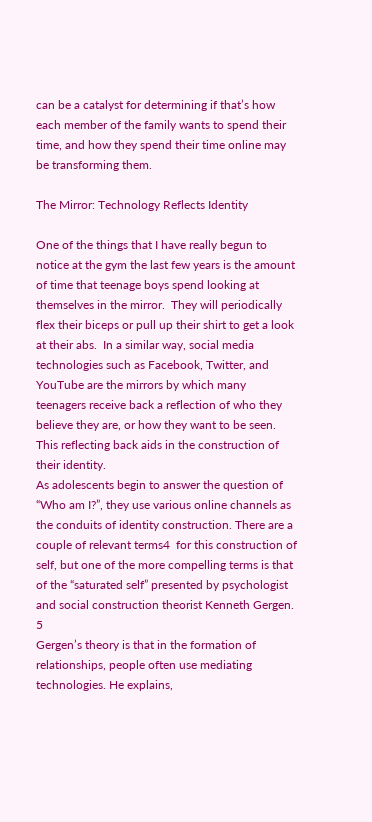can be a catalyst for determining if that’s how each member of the family wants to spend their time, and how they spend their time online may be transforming them.

The Mirror: Technology Reflects Identity

One of the things that I have really begun to notice at the gym the last few years is the amount of time that teenage boys spend looking at themselves in the mirror.  They will periodically flex their biceps or pull up their shirt to get a look at their abs.  In a similar way, social media technologies such as Facebook, Twitter, and YouTube are the mirrors by which many teenagers receive back a reflection of who they believe they are, or how they want to be seen.  This reflecting back aids in the construction of their identity.
As adolescents begin to answer the question of “Who am I?”, they use various online channels as the conduits of identity construction. There are a couple of relevant terms4  for this construction of self, but one of the more compelling terms is that of the “saturated self” presented by psychologist and social construction theorist Kenneth Gergen. 5
Gergen’s theory is that in the formation of relationships, people often use mediating technologies. He explains,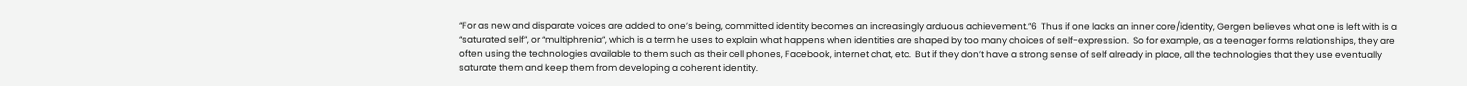“For as new and disparate voices are added to one’s being, committed identity becomes an increasingly arduous achievement.”6  Thus if one lacks an inner core/identity, Gergen believes what one is left with is a “saturated self”, or “multiphrenia”, which is a term he uses to explain what happens when identities are shaped by too many choices of self-expression.  So for example, as a teenager forms relationships, they are often using the technologies available to them such as their cell phones, Facebook, internet chat, etc.  But if they don’t have a strong sense of self already in place, all the technologies that they use eventually saturate them and keep them from developing a coherent identity.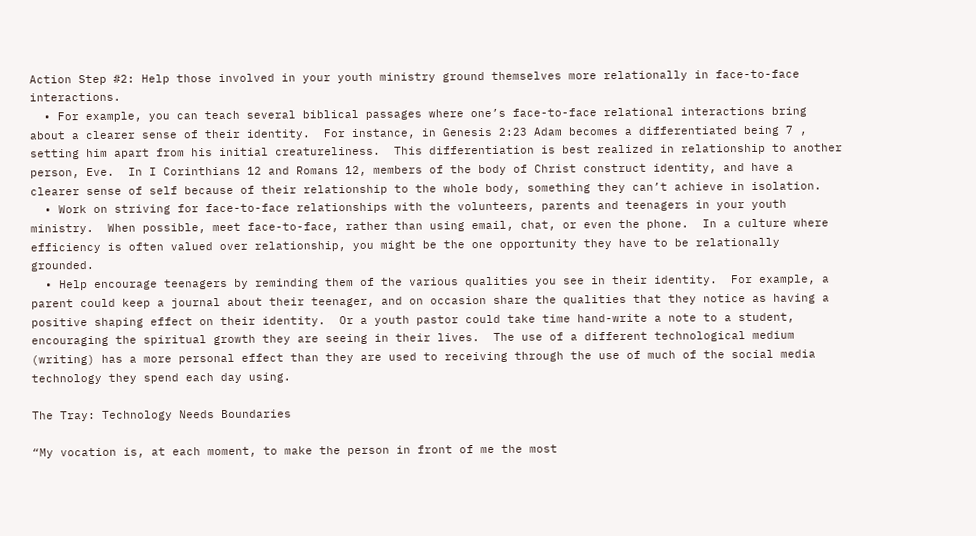Action Step #2: Help those involved in your youth ministry ground themselves more relationally in face-to-face interactions.
  • For example, you can teach several biblical passages where one’s face-to-face relational interactions bring about a clearer sense of their identity.  For instance, in Genesis 2:23 Adam becomes a differentiated being 7 , setting him apart from his initial creatureliness.  This differentiation is best realized in relationship to another person, Eve.  In I Corinthians 12 and Romans 12, members of the body of Christ construct identity, and have a clearer sense of self because of their relationship to the whole body, something they can’t achieve in isolation.
  • Work on striving for face-to-face relationships with the volunteers, parents and teenagers in your youth ministry.  When possible, meet face-to-face, rather than using email, chat, or even the phone.  In a culture where efficiency is often valued over relationship, you might be the one opportunity they have to be relationally grounded.
  • Help encourage teenagers by reminding them of the various qualities you see in their identity.  For example, a parent could keep a journal about their teenager, and on occasion share the qualities that they notice as having a positive shaping effect on their identity.  Or a youth pastor could take time hand-write a note to a student, encouraging the spiritual growth they are seeing in their lives.  The use of a different technological medium (writing) has a more personal effect than they are used to receiving through the use of much of the social media technology they spend each day using.

The Tray: Technology Needs Boundaries

“My vocation is, at each moment, to make the person in front of me the most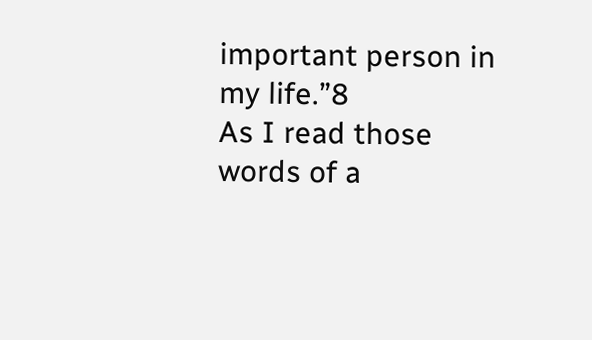important person in my life.”8
As I read those words of a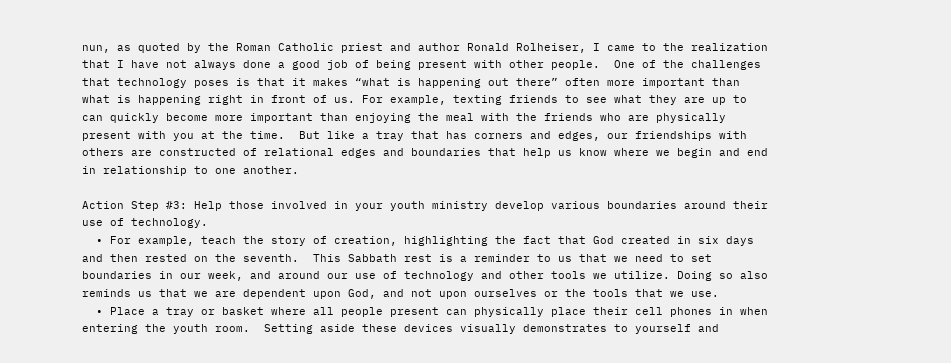nun, as quoted by the Roman Catholic priest and author Ronald Rolheiser, I came to the realization that I have not always done a good job of being present with other people.  One of the challenges that technology poses is that it makes “what is happening out there” often more important than what is happening right in front of us. For example, texting friends to see what they are up to can quickly become more important than enjoying the meal with the friends who are physically present with you at the time.  But like a tray that has corners and edges, our friendships with others are constructed of relational edges and boundaries that help us know where we begin and end in relationship to one another.

Action Step #3: Help those involved in your youth ministry develop various boundaries around their use of technology.
  • For example, teach the story of creation, highlighting the fact that God created in six days and then rested on the seventh.  This Sabbath rest is a reminder to us that we need to set boundaries in our week, and around our use of technology and other tools we utilize. Doing so also reminds us that we are dependent upon God, and not upon ourselves or the tools that we use.
  • Place a tray or basket where all people present can physically place their cell phones in when entering the youth room.  Setting aside these devices visually demonstrates to yourself and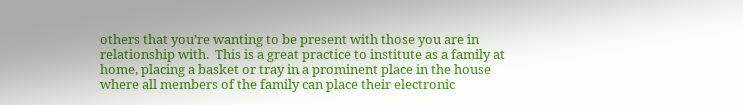others that you’re wanting to be present with those you are in relationship with.  This is a great practice to institute as a family at home, placing a basket or tray in a prominent place in the house where all members of the family can place their electronic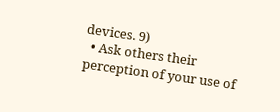devices. 9)
  • Ask others their perception of your use of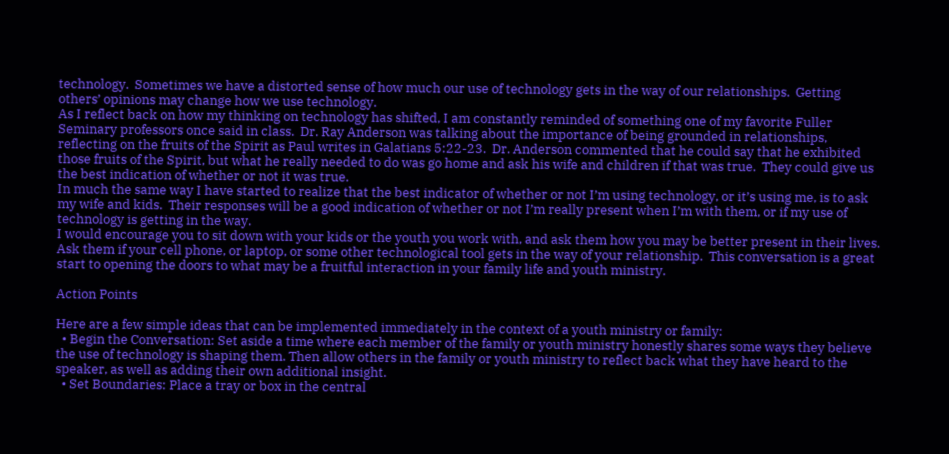technology.  Sometimes we have a distorted sense of how much our use of technology gets in the way of our relationships.  Getting others’ opinions may change how we use technology.
As I reflect back on how my thinking on technology has shifted, I am constantly reminded of something one of my favorite Fuller Seminary professors once said in class.  Dr. Ray Anderson was talking about the importance of being grounded in relationships, reflecting on the fruits of the Spirit as Paul writes in Galatians 5:22-23.  Dr. Anderson commented that he could say that he exhibited those fruits of the Spirit, but what he really needed to do was go home and ask his wife and children if that was true.  They could give us the best indication of whether or not it was true.
In much the same way I have started to realize that the best indicator of whether or not I’m using technology, or it’s using me, is to ask my wife and kids.  Their responses will be a good indication of whether or not I’m really present when I’m with them, or if my use of technology is getting in the way.
I would encourage you to sit down with your kids or the youth you work with, and ask them how you may be better present in their lives.  Ask them if your cell phone, or laptop, or some other technological tool gets in the way of your relationship.  This conversation is a great start to opening the doors to what may be a fruitful interaction in your family life and youth ministry.

Action Points

Here are a few simple ideas that can be implemented immediately in the context of a youth ministry or family:
  • Begin the Conversation: Set aside a time where each member of the family or youth ministry honestly shares some ways they believe the use of technology is shaping them. Then allow others in the family or youth ministry to reflect back what they have heard to the speaker, as well as adding their own additional insight.
  • Set Boundaries: Place a tray or box in the central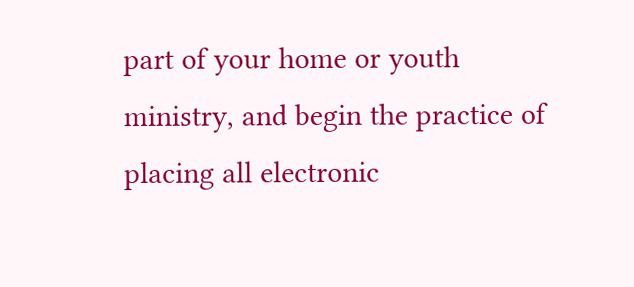part of your home or youth ministry, and begin the practice of placing all electronic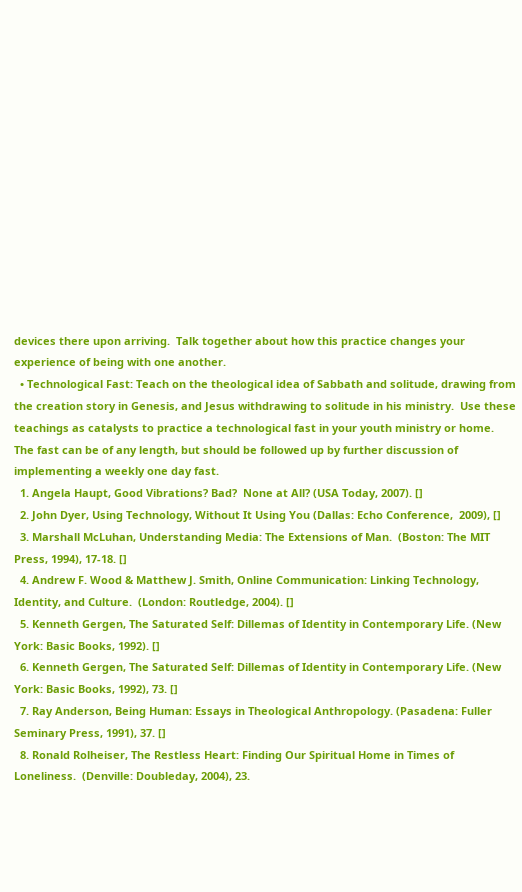devices there upon arriving.  Talk together about how this practice changes your experience of being with one another.
  • Technological Fast: Teach on the theological idea of Sabbath and solitude, drawing from the creation story in Genesis, and Jesus withdrawing to solitude in his ministry.  Use these teachings as catalysts to practice a technological fast in your youth ministry or home.  The fast can be of any length, but should be followed up by further discussion of implementing a weekly one day fast.
  1. Angela Haupt, Good Vibrations? Bad?  None at All? (USA Today, 2007). []
  2. John Dyer, Using Technology, Without It Using You (Dallas: Echo Conference,  2009), []
  3. Marshall McLuhan, Understanding Media: The Extensions of Man.  (Boston: The MIT Press, 1994), 17-18. []
  4. Andrew F. Wood & Matthew J. Smith, Online Communication: Linking Technology, Identity, and Culture.  (London: Routledge, 2004). []
  5. Kenneth Gergen, The Saturated Self: Dillemas of Identity in Contemporary Life. (New York: Basic Books, 1992). []
  6. Kenneth Gergen, The Saturated Self: Dillemas of Identity in Contemporary Life. (New York: Basic Books, 1992), 73. []
  7. Ray Anderson, Being Human: Essays in Theological Anthropology. (Pasadena: Fuller Seminary Press, 1991), 37. []
  8. Ronald Rolheiser, The Restless Heart: Finding Our Spiritual Home in Times of Loneliness.  (Denville: Doubleday, 2004), 23.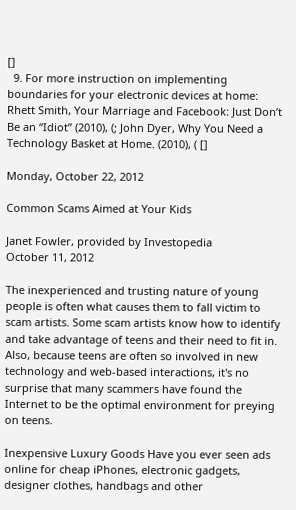[]
  9. For more instruction on implementing boundaries for your electronic devices at home: Rhett Smith, Your Marriage and Facebook: Just Don’t Be an “Idiot” (2010), (; John Dyer, Why You Need a Technology Basket at Home. (2010), ( []

Monday, October 22, 2012

Common Scams Aimed at Your Kids

Janet Fowler, provided by Investopedia
October 11, 2012

The inexperienced and trusting nature of young people is often what causes them to fall victim to scam artists. Some scam artists know how to identify and take advantage of teens and their need to fit in. Also, because teens are often so involved in new technology and web-based interactions, it's no surprise that many scammers have found the Internet to be the optimal environment for preying on teens.

Inexpensive Luxury Goods Have you ever seen ads online for cheap iPhones, electronic gadgets, designer clothes, handbags and other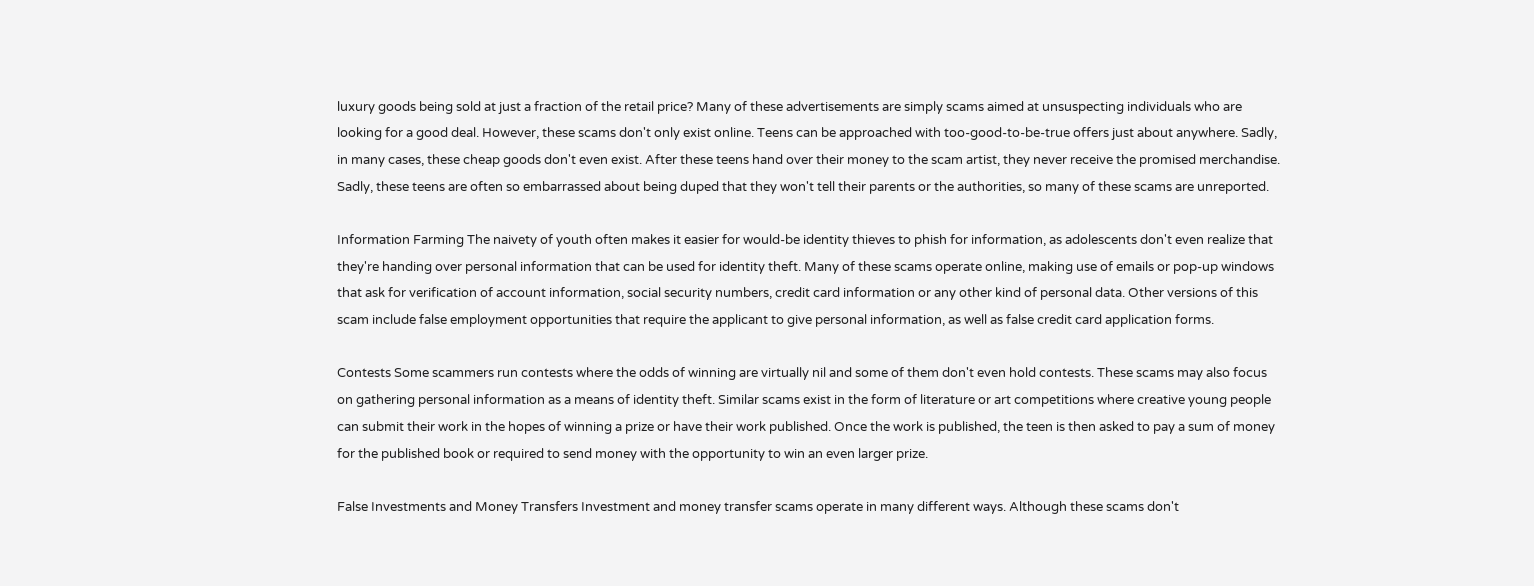luxury goods being sold at just a fraction of the retail price? Many of these advertisements are simply scams aimed at unsuspecting individuals who are looking for a good deal. However, these scams don't only exist online. Teens can be approached with too-good-to-be-true offers just about anywhere. Sadly, in many cases, these cheap goods don't even exist. After these teens hand over their money to the scam artist, they never receive the promised merchandise. Sadly, these teens are often so embarrassed about being duped that they won't tell their parents or the authorities, so many of these scams are unreported.

Information Farming The naivety of youth often makes it easier for would-be identity thieves to phish for information, as adolescents don't even realize that they're handing over personal information that can be used for identity theft. Many of these scams operate online, making use of emails or pop-up windows that ask for verification of account information, social security numbers, credit card information or any other kind of personal data. Other versions of this scam include false employment opportunities that require the applicant to give personal information, as well as false credit card application forms.

Contests Some scammers run contests where the odds of winning are virtually nil and some of them don't even hold contests. These scams may also focus on gathering personal information as a means of identity theft. Similar scams exist in the form of literature or art competitions where creative young people can submit their work in the hopes of winning a prize or have their work published. Once the work is published, the teen is then asked to pay a sum of money for the published book or required to send money with the opportunity to win an even larger prize.

False Investments and Money Transfers Investment and money transfer scams operate in many different ways. Although these scams don't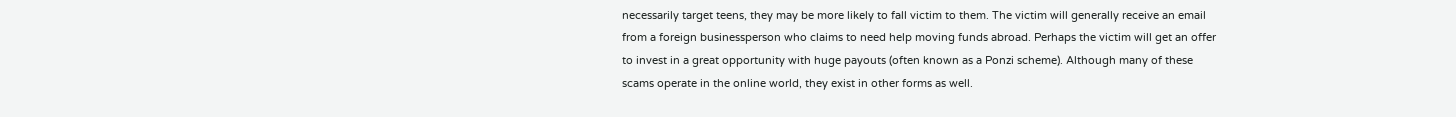necessarily target teens, they may be more likely to fall victim to them. The victim will generally receive an email from a foreign businessperson who claims to need help moving funds abroad. Perhaps the victim will get an offer to invest in a great opportunity with huge payouts (often known as a Ponzi scheme). Although many of these scams operate in the online world, they exist in other forms as well.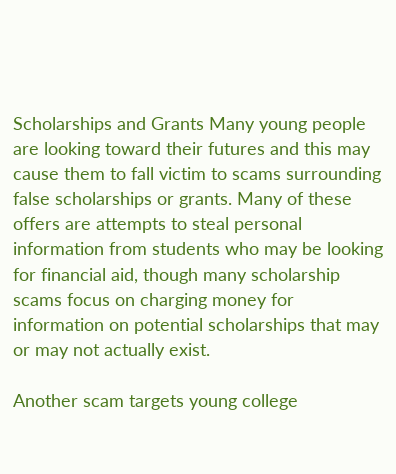Scholarships and Grants Many young people are looking toward their futures and this may cause them to fall victim to scams surrounding false scholarships or grants. Many of these offers are attempts to steal personal information from students who may be looking for financial aid, though many scholarship scams focus on charging money for information on potential scholarships that may or may not actually exist.

Another scam targets young college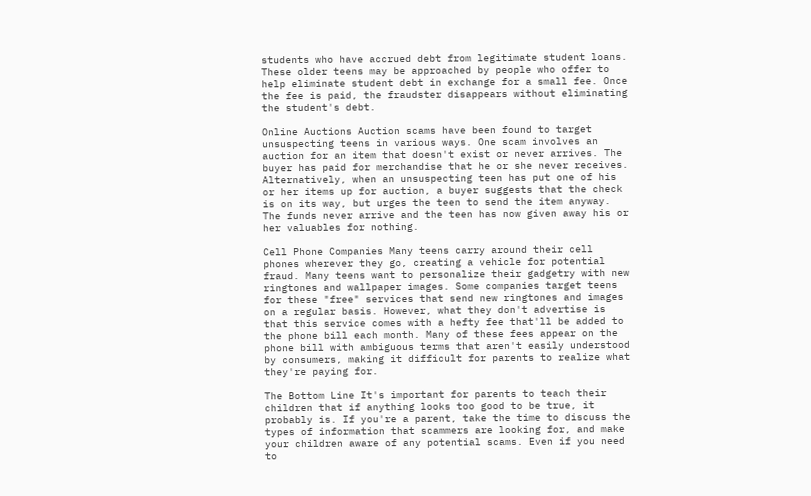students who have accrued debt from legitimate student loans. These older teens may be approached by people who offer to help eliminate student debt in exchange for a small fee. Once the fee is paid, the fraudster disappears without eliminating the student's debt.

Online Auctions Auction scams have been found to target unsuspecting teens in various ways. One scam involves an auction for an item that doesn't exist or never arrives. The buyer has paid for merchandise that he or she never receives. Alternatively, when an unsuspecting teen has put one of his or her items up for auction, a buyer suggests that the check is on its way, but urges the teen to send the item anyway. The funds never arrive and the teen has now given away his or her valuables for nothing.

Cell Phone Companies Many teens carry around their cell phones wherever they go, creating a vehicle for potential fraud. Many teens want to personalize their gadgetry with new ringtones and wallpaper images. Some companies target teens for these "free" services that send new ringtones and images on a regular basis. However, what they don't advertise is that this service comes with a hefty fee that'll be added to the phone bill each month. Many of these fees appear on the phone bill with ambiguous terms that aren't easily understood by consumers, making it difficult for parents to realize what they're paying for.

The Bottom Line It's important for parents to teach their children that if anything looks too good to be true, it probably is. If you're a parent, take the time to discuss the types of information that scammers are looking for, and make your children aware of any potential scams. Even if you need to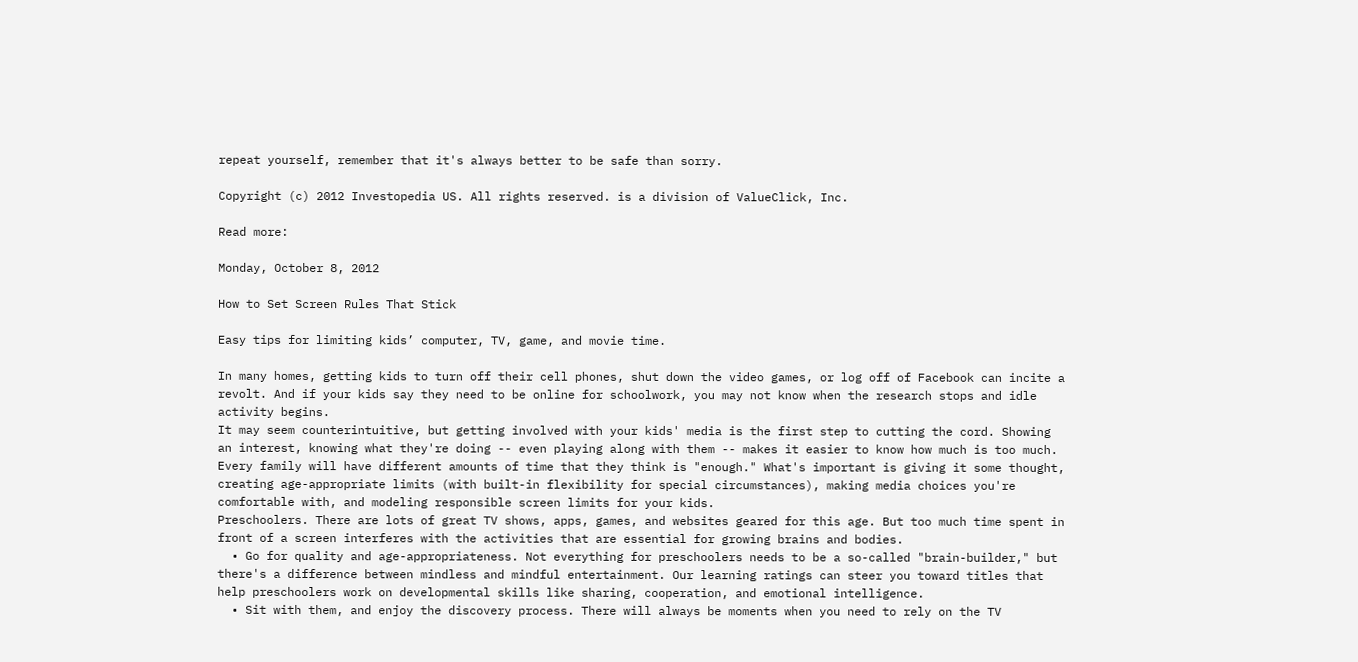repeat yourself, remember that it's always better to be safe than sorry.

Copyright (c) 2012 Investopedia US. All rights reserved. is a division of ValueClick, Inc.

Read more:

Monday, October 8, 2012

How to Set Screen Rules That Stick

Easy tips for limiting kids’ computer, TV, game, and movie time.

In many homes, getting kids to turn off their cell phones, shut down the video games, or log off of Facebook can incite a revolt. And if your kids say they need to be online for schoolwork, you may not know when the research stops and idle activity begins.
It may seem counterintuitive, but getting involved with your kids' media is the first step to cutting the cord. Showing an interest, knowing what they're doing -- even playing along with them -- makes it easier to know how much is too much.
Every family will have different amounts of time that they think is "enough." What's important is giving it some thought, creating age-appropriate limits (with built-in flexibility for special circumstances), making media choices you're comfortable with, and modeling responsible screen limits for your kids.
Preschoolers. There are lots of great TV shows, apps, games, and websites geared for this age. But too much time spent in front of a screen interferes with the activities that are essential for growing brains and bodies.
  • Go for quality and age-appropriateness. Not everything for preschoolers needs to be a so-called "brain-builder," but there's a difference between mindless and mindful entertainment. Our learning ratings can steer you toward titles that help preschoolers work on developmental skills like sharing, cooperation, and emotional intelligence.
  • Sit with them, and enjoy the discovery process. There will always be moments when you need to rely on the TV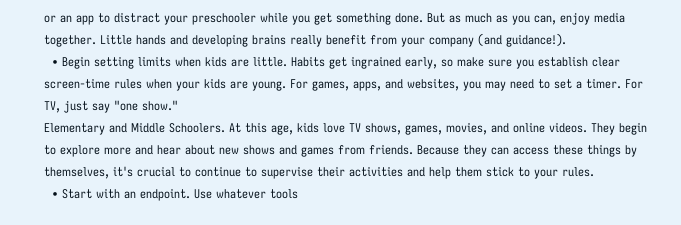or an app to distract your preschooler while you get something done. But as much as you can, enjoy media together. Little hands and developing brains really benefit from your company (and guidance!).
  • Begin setting limits when kids are little. Habits get ingrained early, so make sure you establish clear screen-time rules when your kids are young. For games, apps, and websites, you may need to set a timer. For TV, just say "one show."
Elementary and Middle Schoolers. At this age, kids love TV shows, games, movies, and online videos. They begin to explore more and hear about new shows and games from friends. Because they can access these things by themselves, it's crucial to continue to supervise their activities and help them stick to your rules.
  • Start with an endpoint. Use whatever tools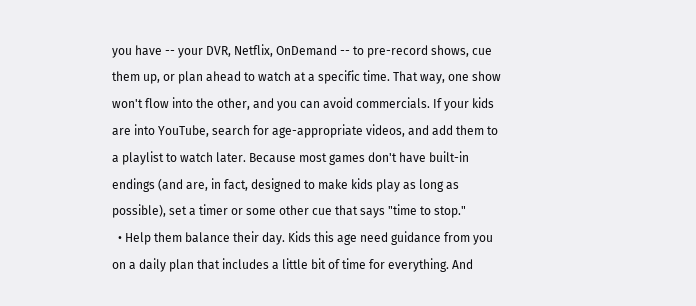you have -- your DVR, Netflix, OnDemand -- to pre-record shows, cue them up, or plan ahead to watch at a specific time. That way, one show won't flow into the other, and you can avoid commercials. If your kids are into YouTube, search for age-appropriate videos, and add them to a playlist to watch later. Because most games don't have built-in endings (and are, in fact, designed to make kids play as long as possible), set a timer or some other cue that says "time to stop."
  • Help them balance their day. Kids this age need guidance from you on a daily plan that includes a little bit of time for everything. And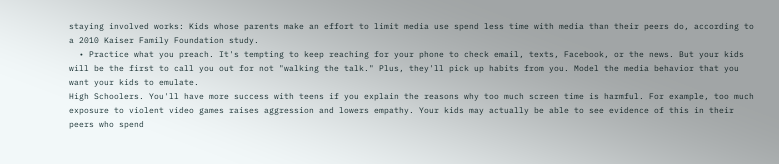staying involved works: Kids whose parents make an effort to limit media use spend less time with media than their peers do, according to a 2010 Kaiser Family Foundation study.
  • Practice what you preach. It's tempting to keep reaching for your phone to check email, texts, Facebook, or the news. But your kids will be the first to call you out for not "walking the talk." Plus, they'll pick up habits from you. Model the media behavior that you want your kids to emulate.
High Schoolers. You'll have more success with teens if you explain the reasons why too much screen time is harmful. For example, too much exposure to violent video games raises aggression and lowers empathy. Your kids may actually be able to see evidence of this in their peers who spend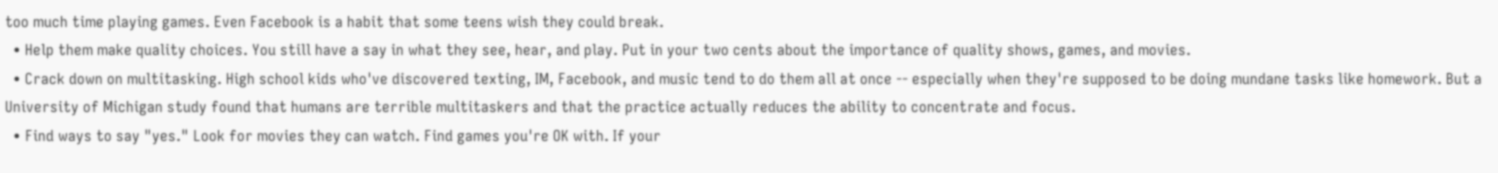too much time playing games. Even Facebook is a habit that some teens wish they could break.
  • Help them make quality choices. You still have a say in what they see, hear, and play. Put in your two cents about the importance of quality shows, games, and movies.
  • Crack down on multitasking. High school kids who've discovered texting, IM, Facebook, and music tend to do them all at once -- especially when they're supposed to be doing mundane tasks like homework. But a University of Michigan study found that humans are terrible multitaskers and that the practice actually reduces the ability to concentrate and focus.
  • Find ways to say "yes." Look for movies they can watch. Find games you're OK with. If your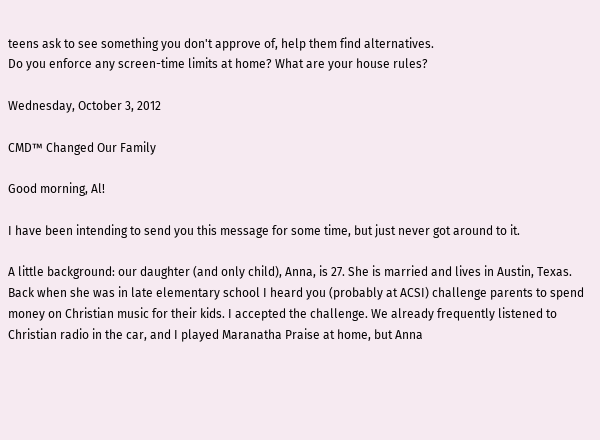teens ask to see something you don't approve of, help them find alternatives.
Do you enforce any screen-time limits at home? What are your house rules?

Wednesday, October 3, 2012

CMD™ Changed Our Family

Good morning, Al!

I have been intending to send you this message for some time, but just never got around to it.

A little background: our daughter (and only child), Anna, is 27. She is married and lives in Austin, Texas. Back when she was in late elementary school I heard you (probably at ACSI) challenge parents to spend money on Christian music for their kids. I accepted the challenge. We already frequently listened to Christian radio in the car, and I played Maranatha Praise at home, but Anna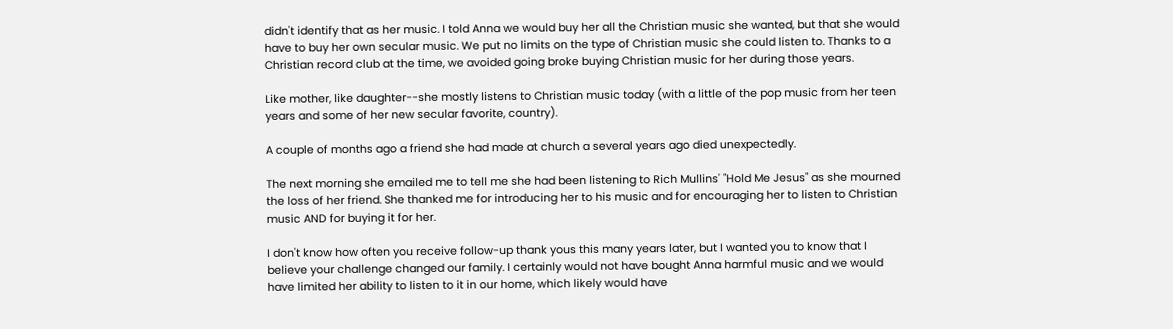didn't identify that as her music. I told Anna we would buy her all the Christian music she wanted, but that she would have to buy her own secular music. We put no limits on the type of Christian music she could listen to. Thanks to a Christian record club at the time, we avoided going broke buying Christian music for her during those years.

Like mother, like daughter--she mostly listens to Christian music today (with a little of the pop music from her teen years and some of her new secular favorite, country).

A couple of months ago a friend she had made at church a several years ago died unexpectedly.

The next morning she emailed me to tell me she had been listening to Rich Mullins' "Hold Me Jesus" as she mourned the loss of her friend. She thanked me for introducing her to his music and for encouraging her to listen to Christian music AND for buying it for her.

I don't know how often you receive follow-up thank yous this many years later, but I wanted you to know that I believe your challenge changed our family. I certainly would not have bought Anna harmful music and we would have limited her ability to listen to it in our home, which likely would have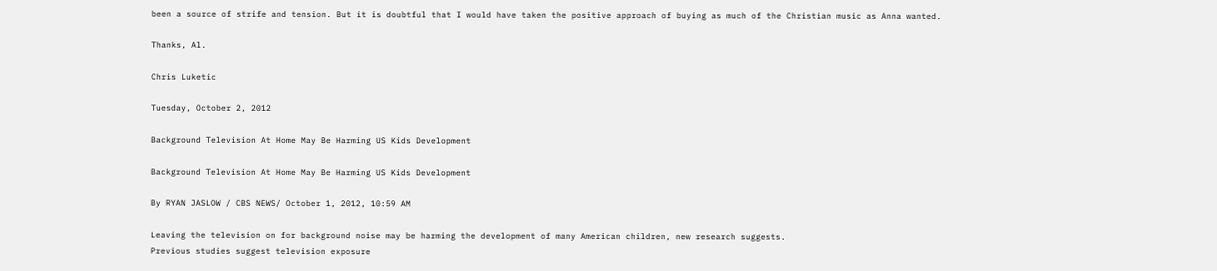been a source of strife and tension. But it is doubtful that I would have taken the positive approach of buying as much of the Christian music as Anna wanted.

Thanks, Al.

Chris Luketic

Tuesday, October 2, 2012

Background Television At Home May Be Harming US Kids Development

Background Television At Home May Be Harming US Kids Development

By RYAN JASLOW / CBS NEWS/ October 1, 2012, 10:59 AM

Leaving the television on for background noise may be harming the development of many American children, new research suggests.
Previous studies suggest television exposure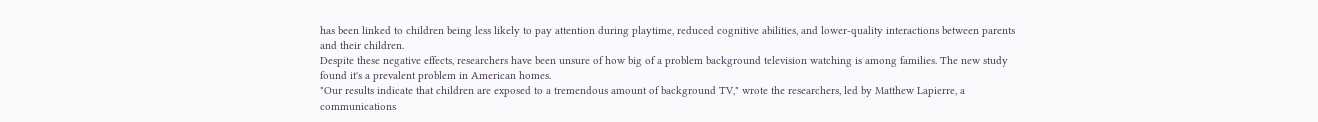has been linked to children being less likely to pay attention during playtime, reduced cognitive abilities, and lower-quality interactions between parents and their children.
Despite these negative effects, researchers have been unsure of how big of a problem background television watching is among families. The new study found it's a prevalent problem in American homes.
"Our results indicate that children are exposed to a tremendous amount of background TV," wrote the researchers, led by Matthew Lapierre, a communications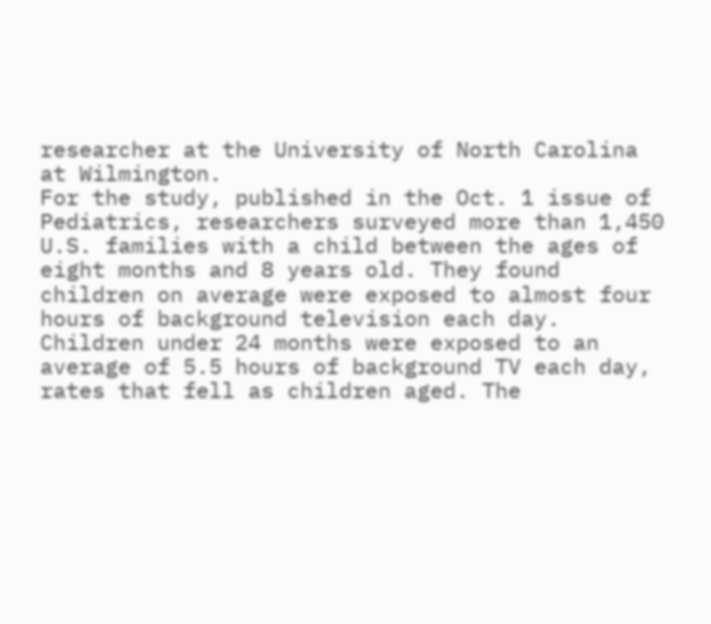researcher at the University of North Carolina at Wilmington.
For the study, published in the Oct. 1 issue of Pediatrics, researchers surveyed more than 1,450 U.S. families with a child between the ages of eight months and 8 years old. They found children on average were exposed to almost four hours of background television each day.
Children under 24 months were exposed to an average of 5.5 hours of background TV each day, rates that fell as children aged. The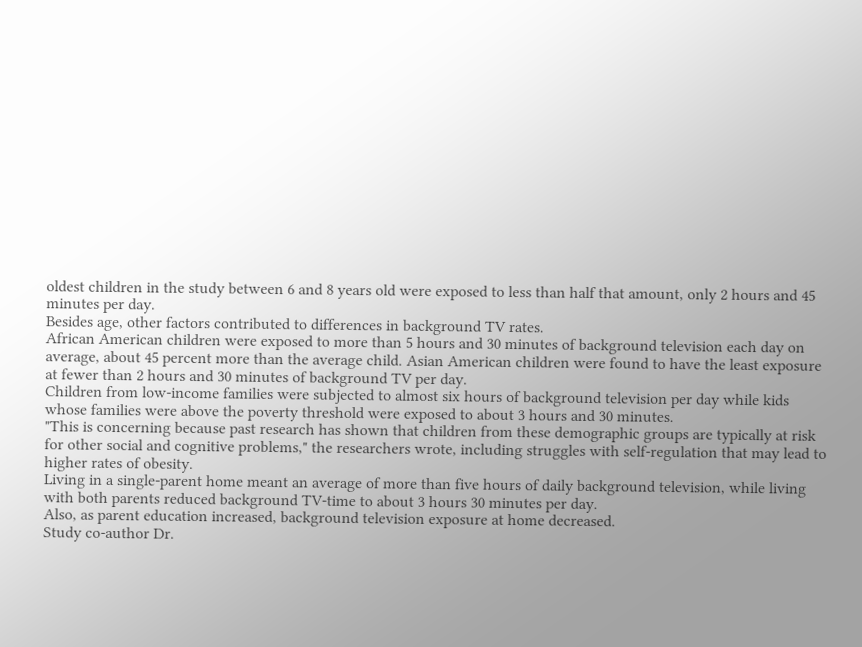oldest children in the study between 6 and 8 years old were exposed to less than half that amount, only 2 hours and 45 minutes per day.
Besides age, other factors contributed to differences in background TV rates.
African American children were exposed to more than 5 hours and 30 minutes of background television each day on average, about 45 percent more than the average child. Asian American children were found to have the least exposure at fewer than 2 hours and 30 minutes of background TV per day.
Children from low-income families were subjected to almost six hours of background television per day while kids whose families were above the poverty threshold were exposed to about 3 hours and 30 minutes.
"This is concerning because past research has shown that children from these demographic groups are typically at risk for other social and cognitive problems," the researchers wrote, including struggles with self-regulation that may lead to higher rates of obesity.
Living in a single-parent home meant an average of more than five hours of daily background television, while living with both parents reduced background TV-time to about 3 hours 30 minutes per day.
Also, as parent education increased, background television exposure at home decreased.
Study co-author Dr.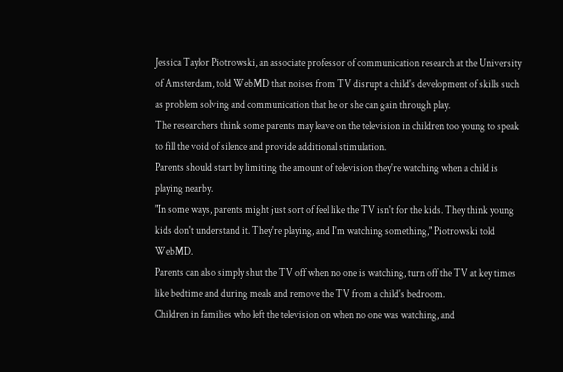Jessica Taylor Piotrowski, an associate professor of communication research at the University of Amsterdam, told WebMD that noises from TV disrupt a child's development of skills such as problem solving and communication that he or she can gain through play.
The researchers think some parents may leave on the television in children too young to speak to fill the void of silence and provide additional stimulation.
Parents should start by limiting the amount of television they're watching when a child is playing nearby.
"In some ways, parents might just sort of feel like the TV isn't for the kids. They think young kids don't understand it. They're playing, and I'm watching something," Piotrowski told WebMD.
Parents can also simply shut the TV off when no one is watching, turn off the TV at key times like bedtime and during meals and remove the TV from a child's bedroom.
Children in families who left the television on when no one was watching, and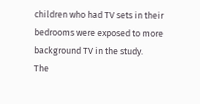children who had TV sets in their bedrooms were exposed to more background TV in the study.
The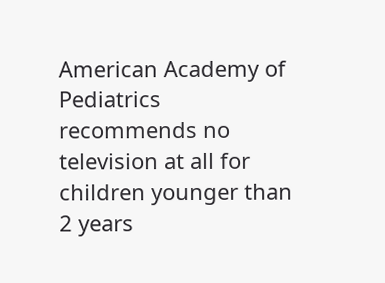American Academy of Pediatrics recommends no television at all for children younger than 2 years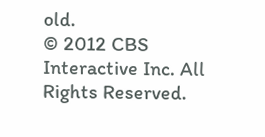old.
© 2012 CBS Interactive Inc. All Rights Reserved.